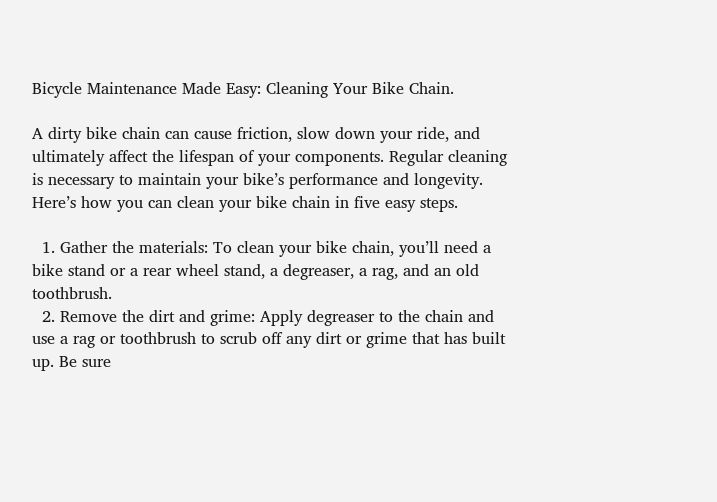Bicycle Maintenance Made Easy: Cleaning Your Bike Chain.

A dirty bike chain can cause friction, slow down your ride, and ultimately affect the lifespan of your components. Regular cleaning is necessary to maintain your bike’s performance and longevity. Here’s how you can clean your bike chain in five easy steps.

  1. Gather the materials: To clean your bike chain, you’ll need a bike stand or a rear wheel stand, a degreaser, a rag, and an old toothbrush.
  2. Remove the dirt and grime: Apply degreaser to the chain and use a rag or toothbrush to scrub off any dirt or grime that has built up. Be sure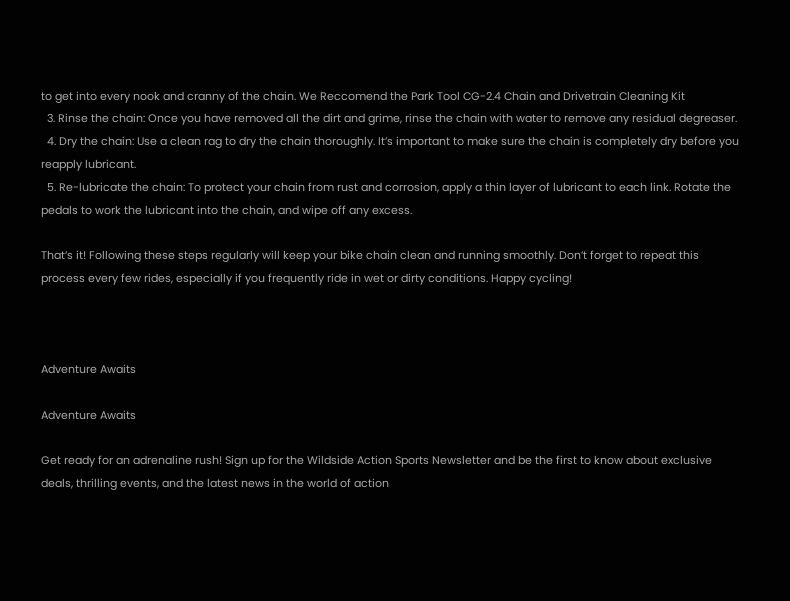to get into every nook and cranny of the chain. We Reccomend the Park Tool CG-2.4 Chain and Drivetrain Cleaning Kit
  3. Rinse the chain: Once you have removed all the dirt and grime, rinse the chain with water to remove any residual degreaser.
  4. Dry the chain: Use a clean rag to dry the chain thoroughly. It’s important to make sure the chain is completely dry before you reapply lubricant.
  5. Re-lubricate the chain: To protect your chain from rust and corrosion, apply a thin layer of lubricant to each link. Rotate the pedals to work the lubricant into the chain, and wipe off any excess.

That’s it! Following these steps regularly will keep your bike chain clean and running smoothly. Don’t forget to repeat this process every few rides, especially if you frequently ride in wet or dirty conditions. Happy cycling!



Adventure Awaits

Adventure Awaits

Get ready for an adrenaline rush! Sign up for the Wildside Action Sports Newsletter and be the first to know about exclusive deals, thrilling events, and the latest news in the world of action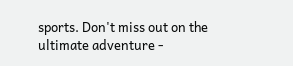sports. Don't miss out on the ultimate adventure -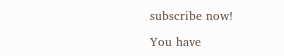subscribe now!

You have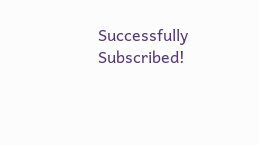Successfully Subscribed!